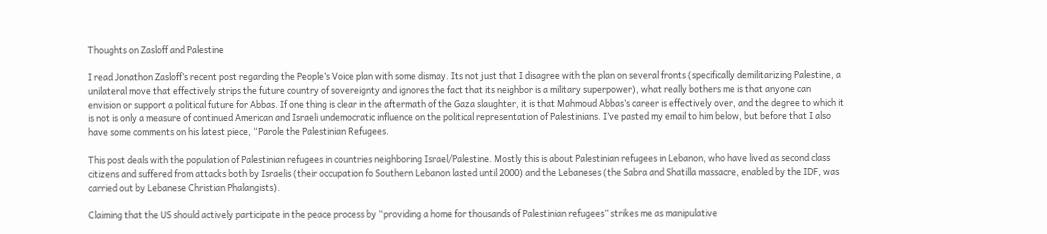Thoughts on Zasloff and Palestine

I read Jonathon Zasloff’s recent post regarding the People’s Voice plan with some dismay. Its not just that I disagree with the plan on several fronts (specifically demilitarizing Palestine, a unilateral move that effectively strips the future country of sovereignty and ignores the fact that its neighbor is a military superpower), what really bothers me is that anyone can envision or support a political future for Abbas. If one thing is clear in the aftermath of the Gaza slaughter, it is that Mahmoud Abbas’s career is effectively over, and the degree to which it is not is only a measure of continued American and Israeli undemocratic influence on the political representation of Palestinians. I’ve pasted my email to him below, but before that I also have some comments on his latest piece, “Parole the Palestinian Refugees.

This post deals with the population of Palestinian refugees in countries neighboring Israel/Palestine. Mostly this is about Palestinian refugees in Lebanon, who have lived as second class citizens and suffered from attacks both by Israelis (their occupation fo Southern Lebanon lasted until 2000) and the Lebaneses (the Sabra and Shatilla massacre, enabled by the IDF, was carried out by Lebanese Christian Phalangists).

Claiming that the US should actively participate in the peace process by “providing a home for thousands of Palestinian refugees” strikes me as manipulative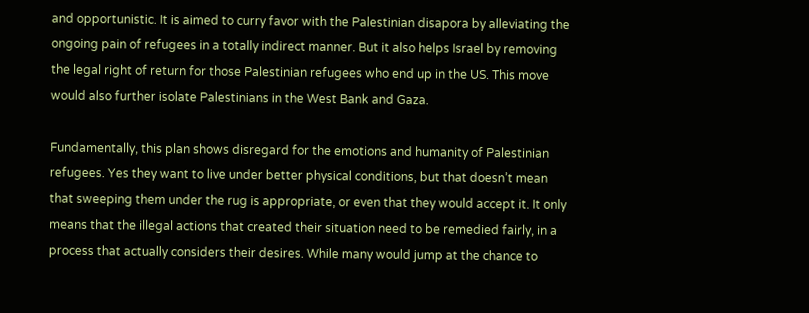and opportunistic. It is aimed to curry favor with the Palestinian disapora by alleviating the ongoing pain of refugees in a totally indirect manner. But it also helps Israel by removing the legal right of return for those Palestinian refugees who end up in the US. This move would also further isolate Palestinians in the West Bank and Gaza.

Fundamentally, this plan shows disregard for the emotions and humanity of Palestinian refugees. Yes they want to live under better physical conditions, but that doesn’t mean that sweeping them under the rug is appropriate, or even that they would accept it. It only means that the illegal actions that created their situation need to be remedied fairly, in a process that actually considers their desires. While many would jump at the chance to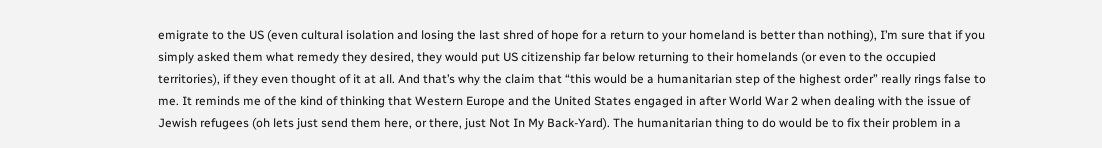emigrate to the US (even cultural isolation and losing the last shred of hope for a return to your homeland is better than nothing), I’m sure that if you simply asked them what remedy they desired, they would put US citizenship far below returning to their homelands (or even to the occupied territories), if they even thought of it at all. And that’s why the claim that “this would be a humanitarian step of the highest order” really rings false to me. It reminds me of the kind of thinking that Western Europe and the United States engaged in after World War 2 when dealing with the issue of Jewish refugees (oh lets just send them here, or there, just Not In My Back-Yard). The humanitarian thing to do would be to fix their problem in a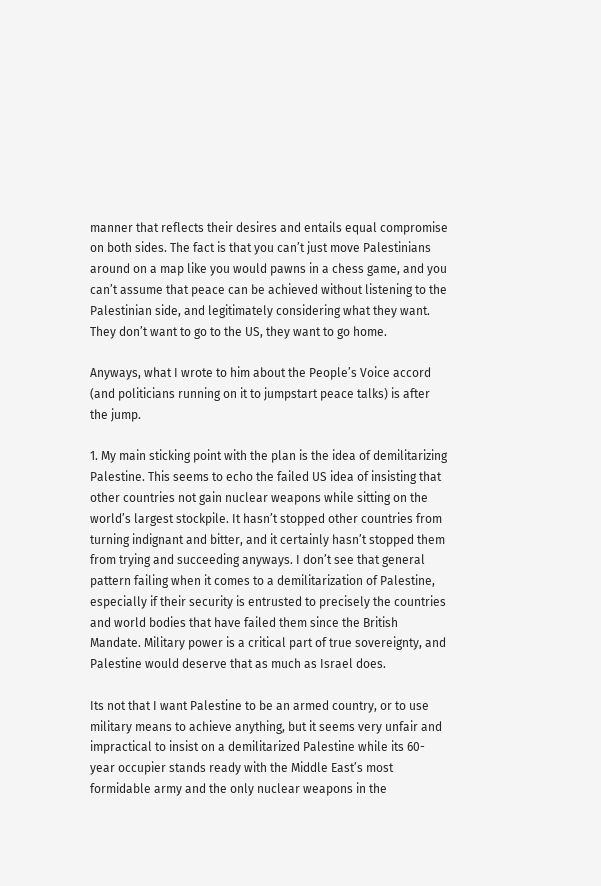manner that reflects their desires and entails equal compromise on both sides. The fact is that you can’t just move Palestinians around on a map like you would pawns in a chess game, and you can’t assume that peace can be achieved without listening to the Palestinian side, and legitimately considering what they want. They don’t want to go to the US, they want to go home.

Anyways, what I wrote to him about the People’s Voice accord (and politicians running on it to jumpstart peace talks) is after the jump.

1. My main sticking point with the plan is the idea of demilitarizing Palestine. This seems to echo the failed US idea of insisting that other countries not gain nuclear weapons while sitting on the world’s largest stockpile. It hasn’t stopped other countries from turning indignant and bitter, and it certainly hasn’t stopped them from trying and succeeding anyways. I don’t see that general pattern failing when it comes to a demilitarization of Palestine, especially if their security is entrusted to precisely the countries and world bodies that have failed them since the British Mandate. Military power is a critical part of true sovereignty, and Palestine would deserve that as much as Israel does.

Its not that I want Palestine to be an armed country, or to use military means to achieve anything, but it seems very unfair and impractical to insist on a demilitarized Palestine while its 60-year occupier stands ready with the Middle East’s most formidable army and the only nuclear weapons in the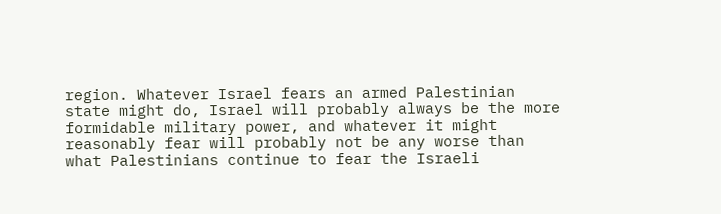region. Whatever Israel fears an armed Palestinian state might do, Israel will probably always be the more formidable military power, and whatever it might reasonably fear will probably not be any worse than what Palestinians continue to fear the Israeli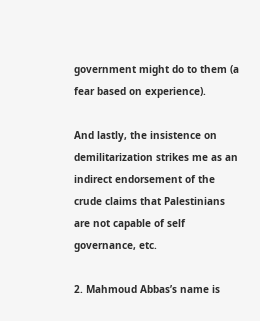government might do to them (a fear based on experience).

And lastly, the insistence on demilitarization strikes me as an indirect endorsement of the crude claims that Palestinians are not capable of self governance, etc.

2. Mahmoud Abbas’s name is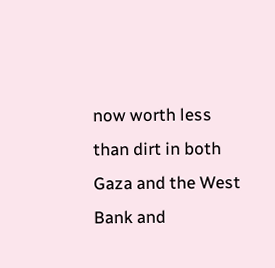now worth less than dirt in both Gaza and the West Bank and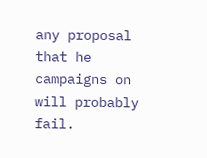any proposal that he campaigns on will probably fail.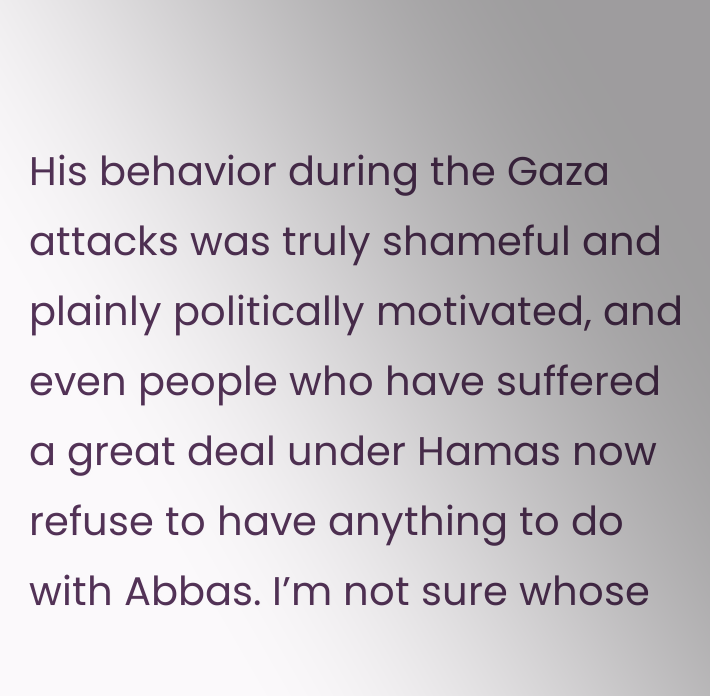His behavior during the Gaza attacks was truly shameful and plainly politically motivated, and even people who have suffered a great deal under Hamas now refuse to have anything to do with Abbas. I’m not sure whose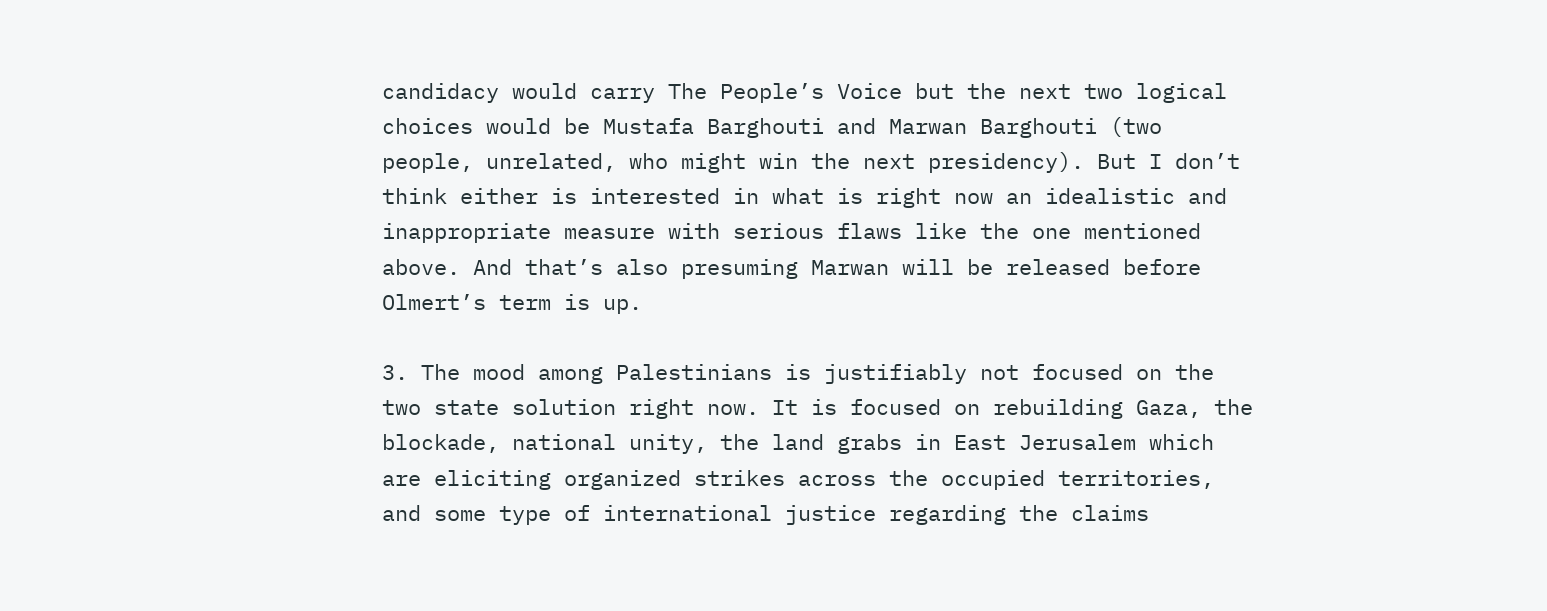candidacy would carry The People’s Voice but the next two logical choices would be Mustafa Barghouti and Marwan Barghouti (two people, unrelated, who might win the next presidency). But I don’t think either is interested in what is right now an idealistic and inappropriate measure with serious flaws like the one mentioned above. And that’s also presuming Marwan will be released before Olmert’s term is up.

3. The mood among Palestinians is justifiably not focused on the two state solution right now. It is focused on rebuilding Gaza, the blockade, national unity, the land grabs in East Jerusalem which are eliciting organized strikes across the occupied territories, and some type of international justice regarding the claims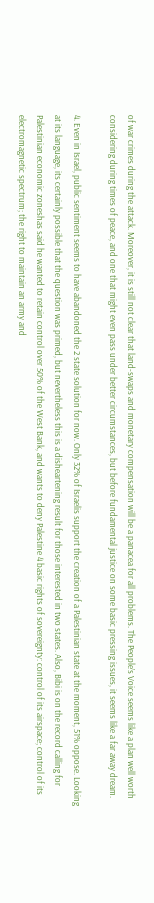of war crimes during the attack. Moreover, it is still not clear that land-swaps and monetary compensation will be a panacea for all problems. The People’s Voice seems like a plan well worth considering during times of peace, and one that might even pass under better circumstances, but before fundamental justice on some basic pressing issues, it seems like a far away dream.

4. Even in Israel, public sentiment seems to have abandoned the 2 state solution for now. Only 32% of Israelis support the creation of a Palestinian state at the moment, 51% oppose. Looking at its language, its certainly possible that the question was primed, but nevertheless this is a disheartening result for those interested in two states. Also, Bibi is on the record calling for Palestinian economic zoneshas said he wanted to retain control over 50% of the West Bank, and wants to deny Palestine 4 basic rights of sovereignty: control of its airspace; control of its electromagnetic spectrum; the right to maintain an army and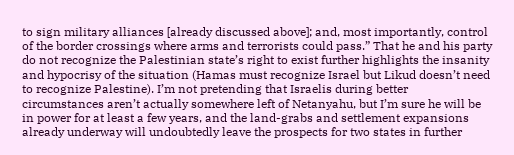to sign military alliances [already discussed above]; and, most importantly, control of the border crossings where arms and terrorists could pass.” That he and his party do not recognize the Palestinian state’s right to exist further highlights the insanity and hypocrisy of the situation (Hamas must recognize Israel but Likud doesn’t need to recognize Palestine). I’m not pretending that Israelis during better circumstances aren’t actually somewhere left of Netanyahu, but I’m sure he will be in power for at least a few years, and the land-grabs and settlement expansions already underway will undoubtedly leave the prospects for two states in further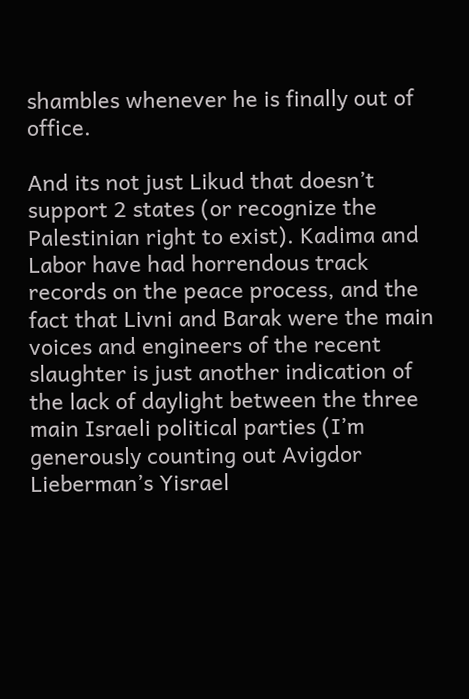shambles whenever he is finally out of office.

And its not just Likud that doesn’t support 2 states (or recognize the Palestinian right to exist). Kadima and Labor have had horrendous track records on the peace process, and the fact that Livni and Barak were the main voices and engineers of the recent slaughter is just another indication of the lack of daylight between the three main Israeli political parties (I’m generously counting out Avigdor Lieberman’s Yisrael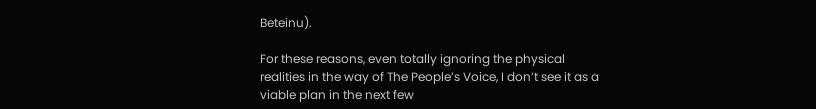Beteinu).

For these reasons, even totally ignoring the physical realities in the way of The People’s Voice, I don’t see it as a viable plan in the next few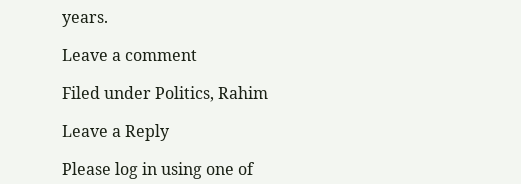years.

Leave a comment

Filed under Politics, Rahim

Leave a Reply

Please log in using one of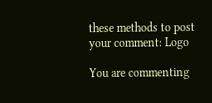these methods to post your comment: Logo

You are commenting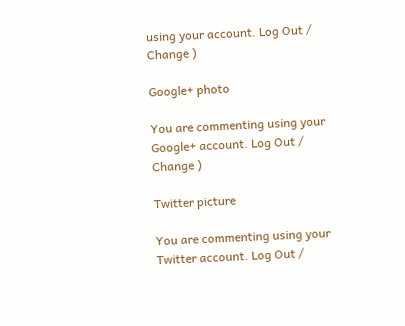using your account. Log Out /  Change )

Google+ photo

You are commenting using your Google+ account. Log Out /  Change )

Twitter picture

You are commenting using your Twitter account. Log Out /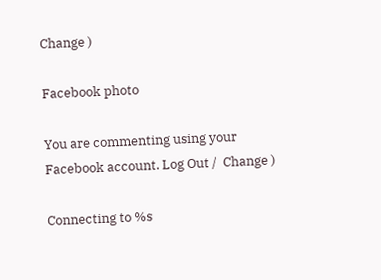Change )

Facebook photo

You are commenting using your Facebook account. Log Out /  Change )

Connecting to %s